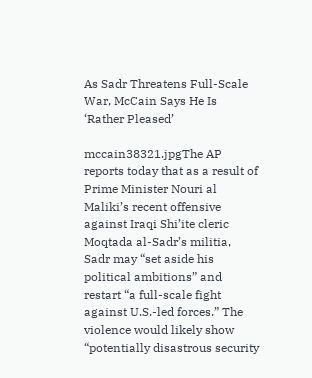As Sadr Threatens Full-Scale War, McCain Says He Is ‘Rather Pleased’

mccain38321.jpgThe AP reports today that as a result of Prime Minister Nouri al Maliki’s recent offensive against Iraqi Shi’ite cleric Moqtada al-Sadr’s militia, Sadr may “set aside his political ambitions” and restart “a full-scale fight against U.S.-led forces.” The violence would likely show “potentially disastrous security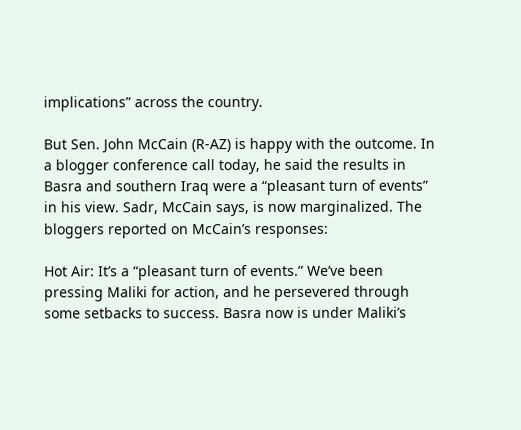implications” across the country.

But Sen. John McCain (R-AZ) is happy with the outcome. In a blogger conference call today, he said the results in Basra and southern Iraq were a “pleasant turn of events” in his view. Sadr, McCain says, is now marginalized. The bloggers reported on McCain’s responses:

Hot Air: It’s a “pleasant turn of events.” We’ve been pressing Maliki for action, and he persevered through some setbacks to success. Basra now is under Maliki’s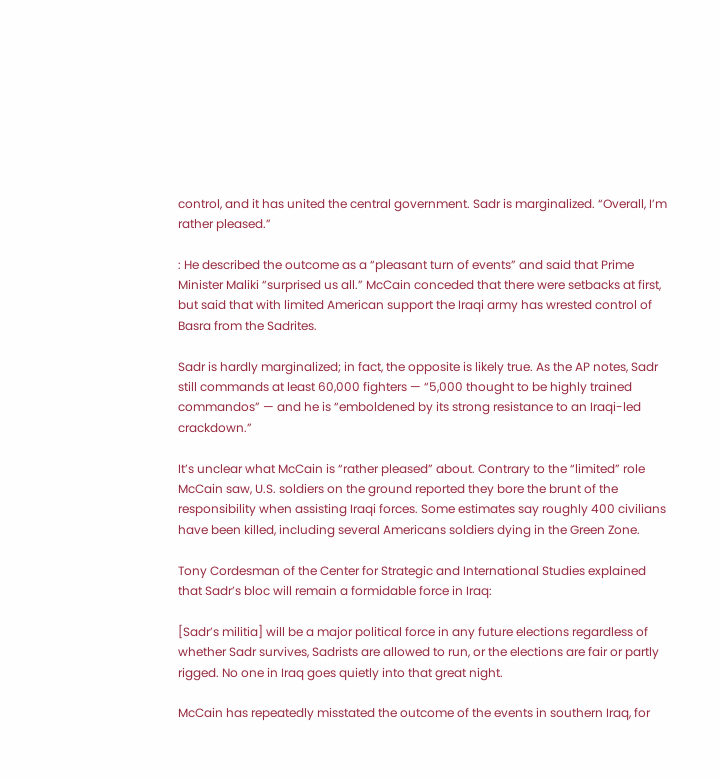control, and it has united the central government. Sadr is marginalized. “Overall, I’m rather pleased.”

: He described the outcome as a “pleasant turn of events” and said that Prime Minister Maliki “surprised us all.” McCain conceded that there were setbacks at first, but said that with limited American support the Iraqi army has wrested control of Basra from the Sadrites.

Sadr is hardly marginalized; in fact, the opposite is likely true. As the AP notes, Sadr still commands at least 60,000 fighters — “5,000 thought to be highly trained commandos” — and he is “emboldened by its strong resistance to an Iraqi-led crackdown.”

It’s unclear what McCain is “rather pleased” about. Contrary to the “limited” role McCain saw, U.S. soldiers on the ground reported they bore the brunt of the responsibility when assisting Iraqi forces. Some estimates say roughly 400 civilians have been killed, including several Americans soldiers dying in the Green Zone.

Tony Cordesman of the Center for Strategic and International Studies explained that Sadr’s bloc will remain a formidable force in Iraq:

[Sadr’s militia] will be a major political force in any future elections regardless of whether Sadr survives, Sadrists are allowed to run, or the elections are fair or partly rigged. No one in Iraq goes quietly into that great night.

McCain has repeatedly misstated the outcome of the events in southern Iraq, for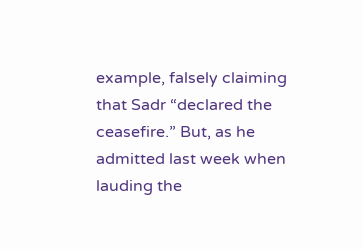example, falsely claiming that Sadr “declared the ceasefire.” But, as he admitted last week when lauding the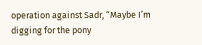operation against Sadr, “Maybe I’m digging for the pony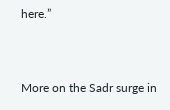here.”


More on the Sadr surge in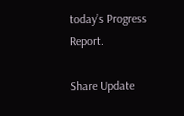today’s Progress Report.

Share Update